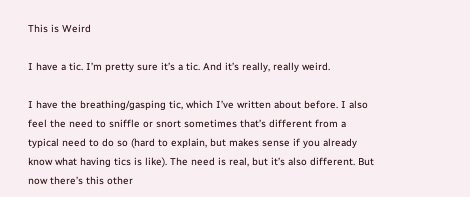This is Weird

I have a tic. I’m pretty sure it’s a tic. And it’s really, really weird.

I have the breathing/gasping tic, which I’ve written about before. I also feel the need to sniffle or snort sometimes that’s different from a typical need to do so (hard to explain, but makes sense if you already know what having tics is like). The need is real, but it’s also different. But now there’s this other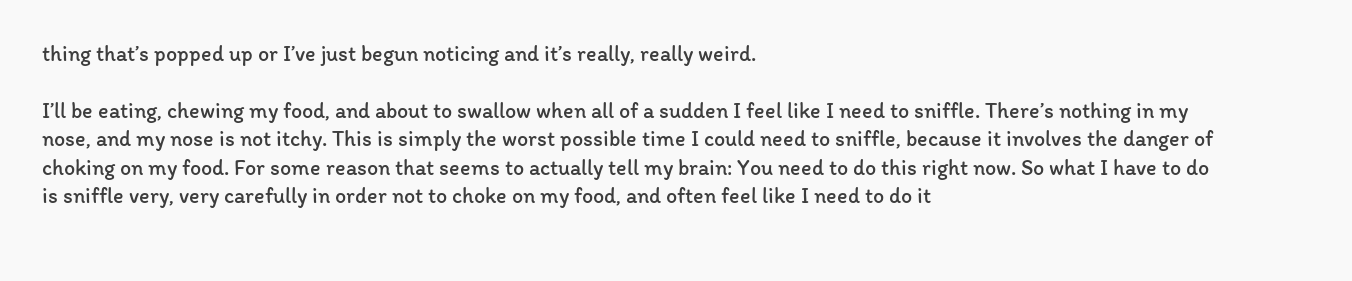thing that’s popped up or I’ve just begun noticing and it’s really, really weird.

I’ll be eating, chewing my food, and about to swallow when all of a sudden I feel like I need to sniffle. There’s nothing in my nose, and my nose is not itchy. This is simply the worst possible time I could need to sniffle, because it involves the danger of choking on my food. For some reason that seems to actually tell my brain: You need to do this right now. So what I have to do is sniffle very, very carefully in order not to choke on my food, and often feel like I need to do it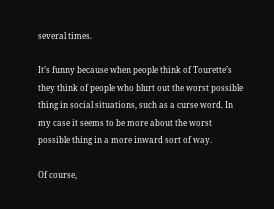several times.

It’s funny because when people think of Tourette’s they think of people who blurt out the worst possible thing in social situations, such as a curse word. In my case it seems to be more about the worst possible thing in a more inward sort of way.

Of course,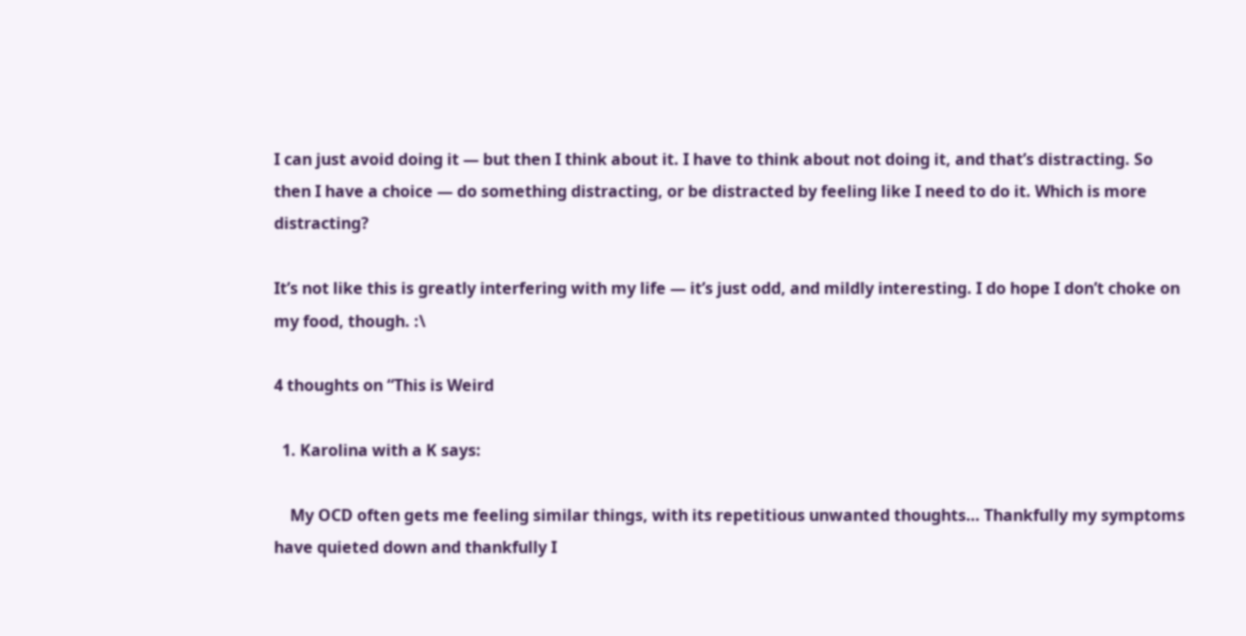I can just avoid doing it — but then I think about it. I have to think about not doing it, and that’s distracting. So then I have a choice — do something distracting, or be distracted by feeling like I need to do it. Which is more distracting?

It’s not like this is greatly interfering with my life — it’s just odd, and mildly interesting. I do hope I don’t choke on my food, though. :\

4 thoughts on “This is Weird

  1. Karolina with a K says:

    My OCD often gets me feeling similar things, with its repetitious unwanted thoughts… Thankfully my symptoms have quieted down and thankfully I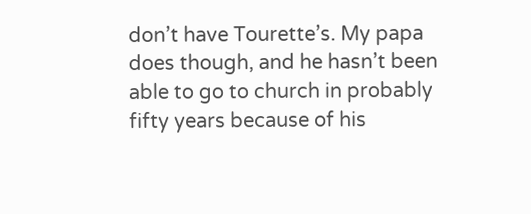don’t have Tourette’s. My papa does though, and he hasn’t been able to go to church in probably fifty years because of his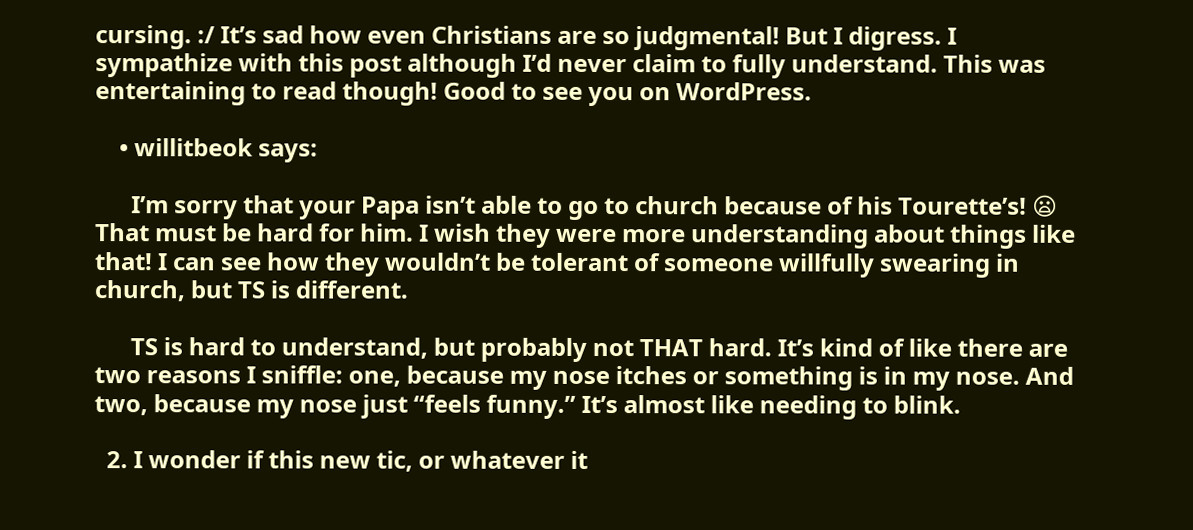cursing. :/ It’s sad how even Christians are so judgmental! But I digress. I sympathize with this post although I’d never claim to fully understand. This was entertaining to read though! Good to see you on WordPress.

    • willitbeok says:

      I’m sorry that your Papa isn’t able to go to church because of his Tourette’s! 😦 That must be hard for him. I wish they were more understanding about things like that! I can see how they wouldn’t be tolerant of someone willfully swearing in church, but TS is different.

      TS is hard to understand, but probably not THAT hard. It’s kind of like there are two reasons I sniffle: one, because my nose itches or something is in my nose. And two, because my nose just “feels funny.” It’s almost like needing to blink.

  2. I wonder if this new tic, or whatever it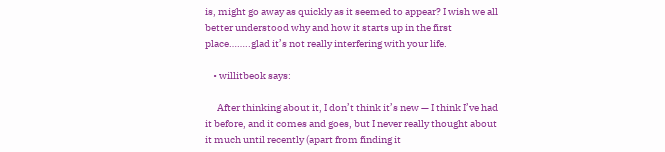is, might go away as quickly as it seemed to appear? I wish we all better understood why and how it starts up in the first place……..glad it’s not really interfering with your life.

    • willitbeok says:

      After thinking about it, I don’t think it’s new — I think I’ve had it before, and it comes and goes, but I never really thought about it much until recently (apart from finding it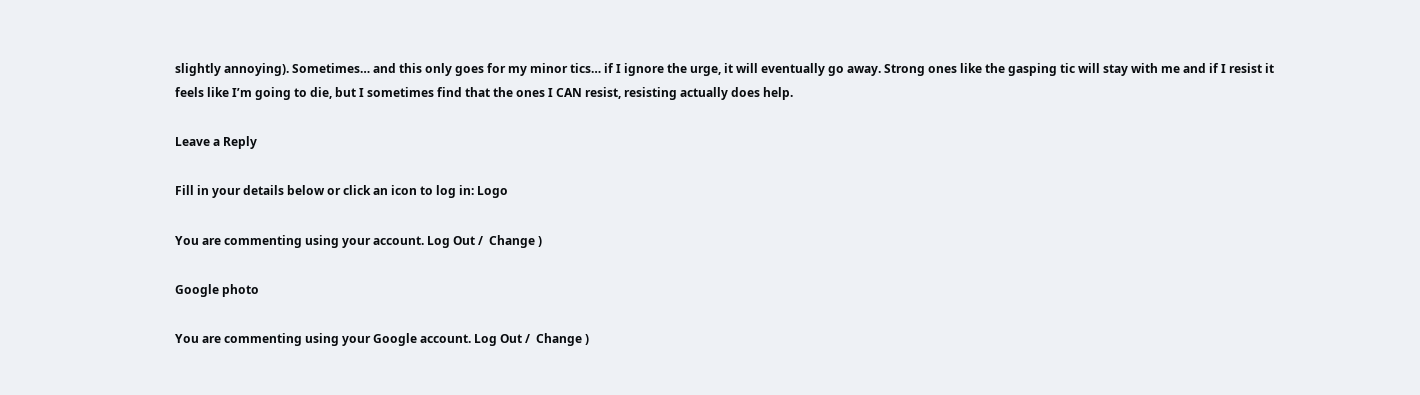slightly annoying). Sometimes… and this only goes for my minor tics… if I ignore the urge, it will eventually go away. Strong ones like the gasping tic will stay with me and if I resist it feels like I’m going to die, but I sometimes find that the ones I CAN resist, resisting actually does help.

Leave a Reply

Fill in your details below or click an icon to log in: Logo

You are commenting using your account. Log Out /  Change )

Google photo

You are commenting using your Google account. Log Out /  Change )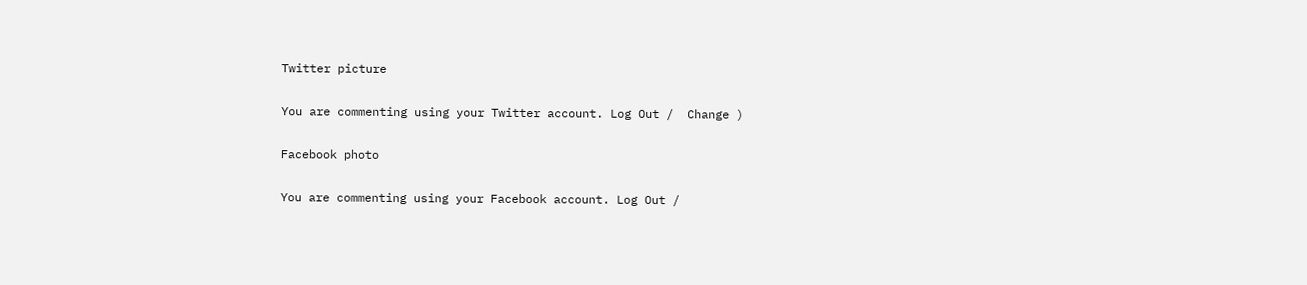Twitter picture

You are commenting using your Twitter account. Log Out /  Change )

Facebook photo

You are commenting using your Facebook account. Log Out /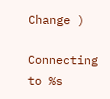Change )

Connecting to %s